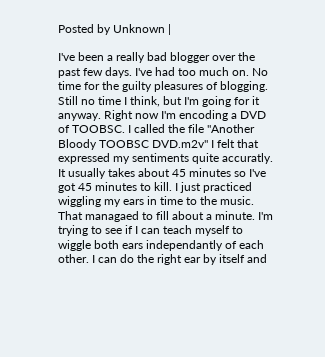Posted by Unknown |

I've been a really bad blogger over the past few days. I've had too much on. No time for the guilty pleasures of blogging. Still no time I think, but I'm going for it anyway. Right now I'm encoding a DVD of TOOBSC. I called the file "Another Bloody TOOBSC DVD.m2v" I felt that expressed my sentiments quite accuratly. It usually takes about 45 minutes so I've got 45 minutes to kill. I just practiced wiggling my ears in time to the music. That managaed to fill about a minute. I'm trying to see if I can teach myself to wiggle both ears independantly of each other. I can do the right ear by itself and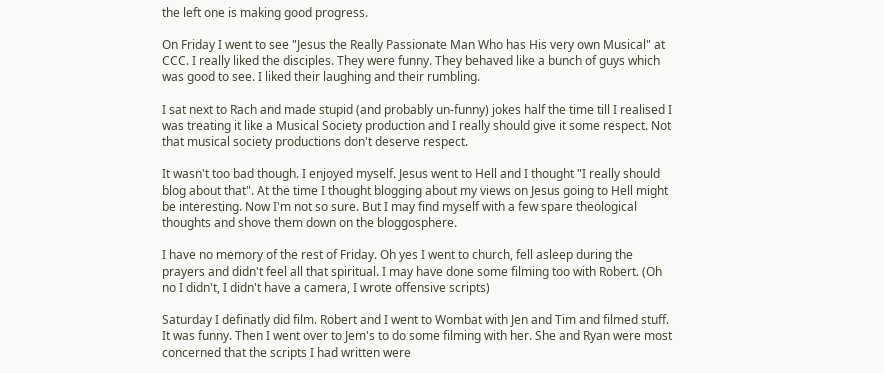the left one is making good progress.

On Friday I went to see "Jesus the Really Passionate Man Who has His very own Musical" at CCC. I really liked the disciples. They were funny. They behaved like a bunch of guys which was good to see. I liked their laughing and their rumbling.

I sat next to Rach and made stupid (and probably un-funny) jokes half the time till I realised I was treating it like a Musical Society production and I really should give it some respect. Not that musical society productions don't deserve respect.

It wasn't too bad though. I enjoyed myself. Jesus went to Hell and I thought "I really should blog about that". At the time I thought blogging about my views on Jesus going to Hell might be interesting. Now I'm not so sure. But I may find myself with a few spare theological thoughts and shove them down on the bloggosphere.

I have no memory of the rest of Friday. Oh yes I went to church, fell asleep during the prayers and didn't feel all that spiritual. I may have done some filming too with Robert. (Oh no I didn't, I didn't have a camera, I wrote offensive scripts)

Saturday I definatly did film. Robert and I went to Wombat with Jen and Tim and filmed stuff. It was funny. Then I went over to Jem's to do some filming with her. She and Ryan were most concerned that the scripts I had written were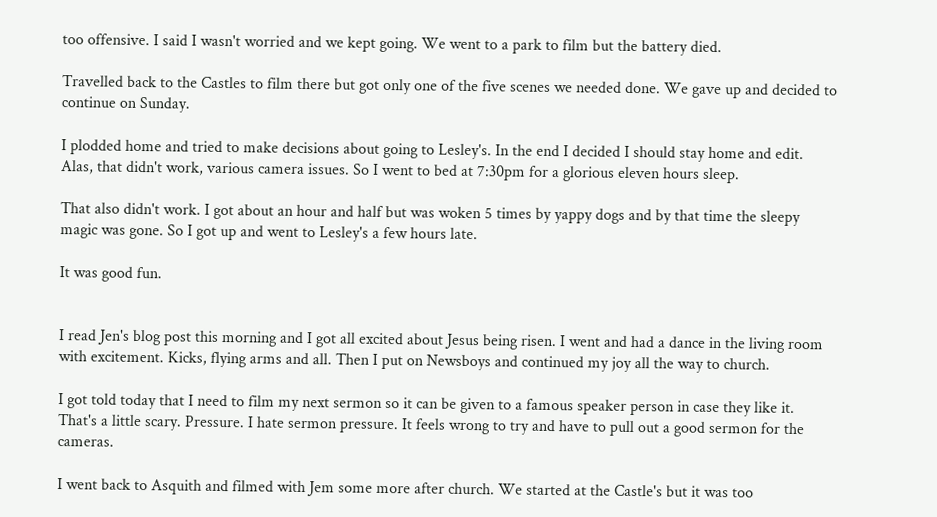too offensive. I said I wasn't worried and we kept going. We went to a park to film but the battery died.

Travelled back to the Castles to film there but got only one of the five scenes we needed done. We gave up and decided to continue on Sunday.

I plodded home and tried to make decisions about going to Lesley's. In the end I decided I should stay home and edit. Alas, that didn't work, various camera issues. So I went to bed at 7:30pm for a glorious eleven hours sleep.

That also didn't work. I got about an hour and half but was woken 5 times by yappy dogs and by that time the sleepy magic was gone. So I got up and went to Lesley's a few hours late.

It was good fun.


I read Jen's blog post this morning and I got all excited about Jesus being risen. I went and had a dance in the living room with excitement. Kicks, flying arms and all. Then I put on Newsboys and continued my joy all the way to church.

I got told today that I need to film my next sermon so it can be given to a famous speaker person in case they like it. That's a little scary. Pressure. I hate sermon pressure. It feels wrong to try and have to pull out a good sermon for the cameras.

I went back to Asquith and filmed with Jem some more after church. We started at the Castle's but it was too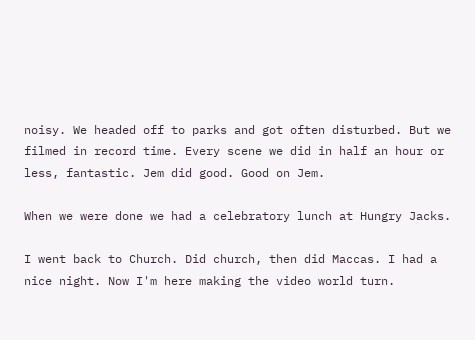noisy. We headed off to parks and got often disturbed. But we filmed in record time. Every scene we did in half an hour or less, fantastic. Jem did good. Good on Jem.

When we were done we had a celebratory lunch at Hungry Jacks.

I went back to Church. Did church, then did Maccas. I had a nice night. Now I'm here making the video world turn.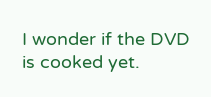I wonder if the DVD is cooked yet.